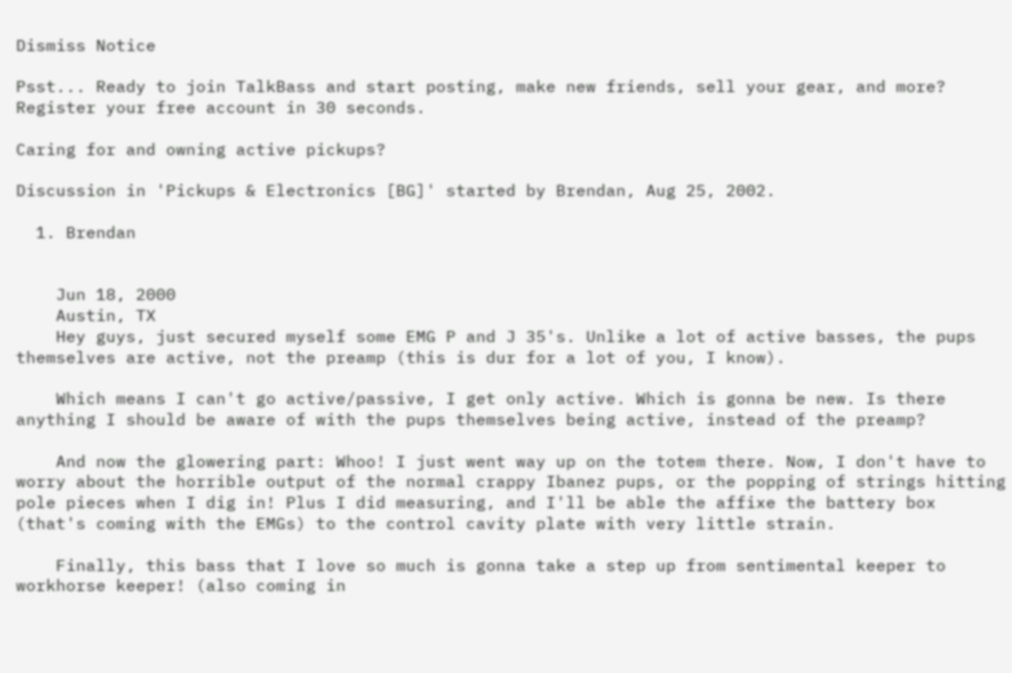Dismiss Notice

Psst... Ready to join TalkBass and start posting, make new friends, sell your gear, and more?  Register your free account in 30 seconds.

Caring for and owning active pickups?

Discussion in 'Pickups & Electronics [BG]' started by Brendan, Aug 25, 2002.

  1. Brendan


    Jun 18, 2000
    Austin, TX
    Hey guys, just secured myself some EMG P and J 35's. Unlike a lot of active basses, the pups themselves are active, not the preamp (this is dur for a lot of you, I know).

    Which means I can't go active/passive, I get only active. Which is gonna be new. Is there anything I should be aware of with the pups themselves being active, instead of the preamp?

    And now the glowering part: Whoo! I just went way up on the totem there. Now, I don't have to worry about the horrible output of the normal crappy Ibanez pups, or the popping of strings hitting pole pieces when I dig in! Plus I did measuring, and I'll be able the affixe the battery box (that's coming with the EMGs) to the control cavity plate with very little strain.

    Finally, this bass that I love so much is gonna take a step up from sentimental keeper to workhorse keeper! (also coming in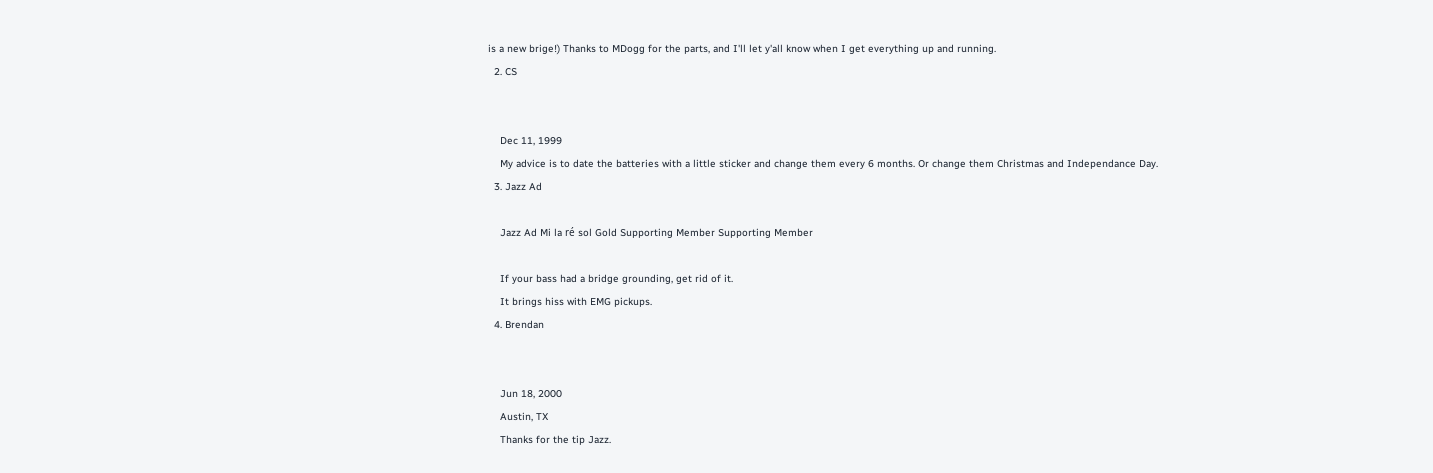is a new brige!) Thanks to MDogg for the parts, and I'll let y'all know when I get everything up and running.
  2. CS


    Dec 11, 1999
    My advice is to date the batteries with a little sticker and change them every 6 months. Or change them Christmas and Independance Day.
  3. Jazz Ad

    Jazz Ad Mi la ré sol Gold Supporting Member Supporting Member

    If your bass had a bridge grounding, get rid of it.
    It brings hiss with EMG pickups.
  4. Brendan


    Jun 18, 2000
    Austin, TX
    Thanks for the tip Jazz.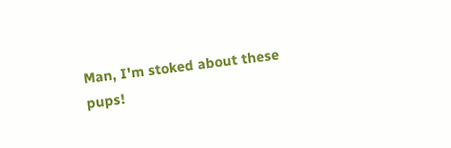Man, I'm stoked about these pups!